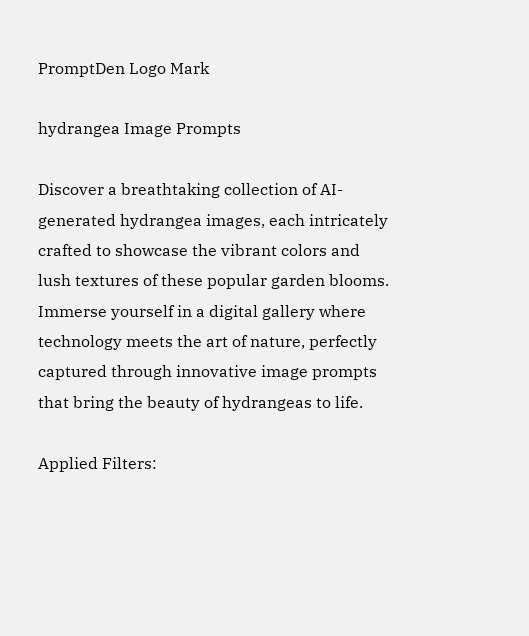PromptDen Logo Mark

hydrangea Image Prompts

Discover a breathtaking collection of AI-generated hydrangea images, each intricately crafted to showcase the vibrant colors and lush textures of these popular garden blooms. Immerse yourself in a digital gallery where technology meets the art of nature, perfectly captured through innovative image prompts that bring the beauty of hydrangeas to life.

Applied Filters: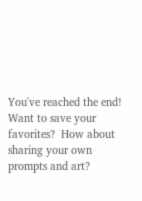You've reached the end!
Want to save your favorites?  How about sharing your own prompts and art?